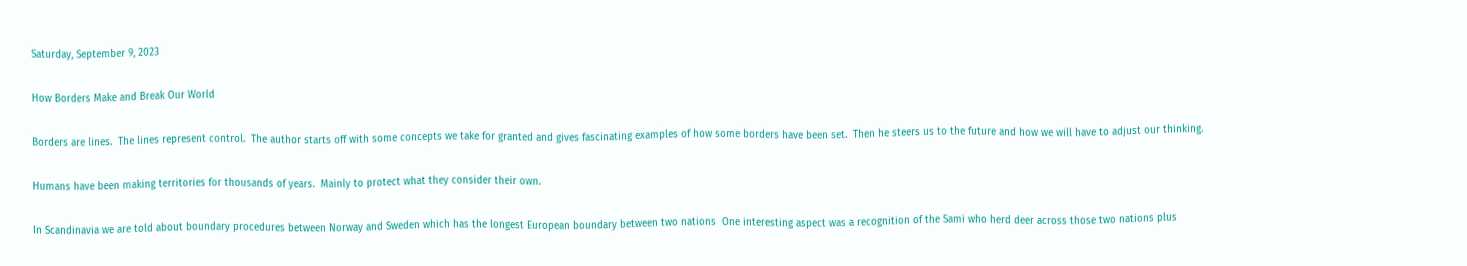Saturday, September 9, 2023

How Borders Make and Break Our World

Borders are lines.  The lines represent control.  The author starts off with some concepts we take for granted and gives fascinating examples of how some borders have been set.  Then he steers us to the future and how we will have to adjust our thinking.

Humans have been making territories for thousands of years.  Mainly to protect what they consider their own.

In Scandinavia we are told about boundary procedures between Norway and Sweden which has the longest European boundary between two nations  One interesting aspect was a recognition of the Sami who herd deer across those two nations plus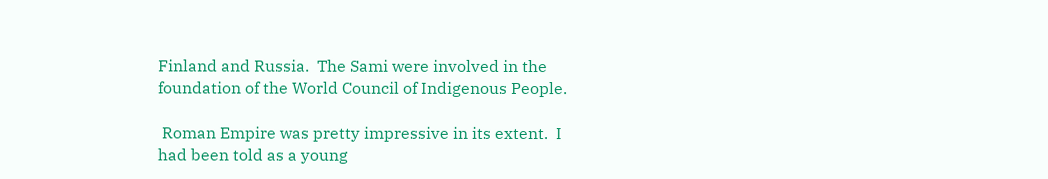Finland and Russia.  The Sami were involved in the foundation of the World Council of Indigenous People.

 Roman Empire was pretty impressive in its extent.  I had been told as a young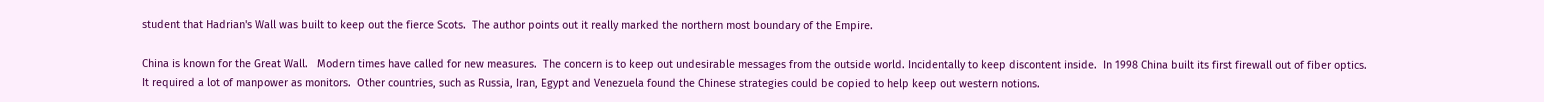student that Hadrian's Wall was built to keep out the fierce Scots.  The author points out it really marked the northern most boundary of the Empire.

China is known for the Great Wall.   Modern times have called for new measures.  The concern is to keep out undesirable messages from the outside world. Incidentally to keep discontent inside.  In 1998 China built its first firewall out of fiber optics.  It required a lot of manpower as monitors.  Other countries, such as Russia, Iran, Egypt and Venezuela found the Chinese strategies could be copied to help keep out western notions.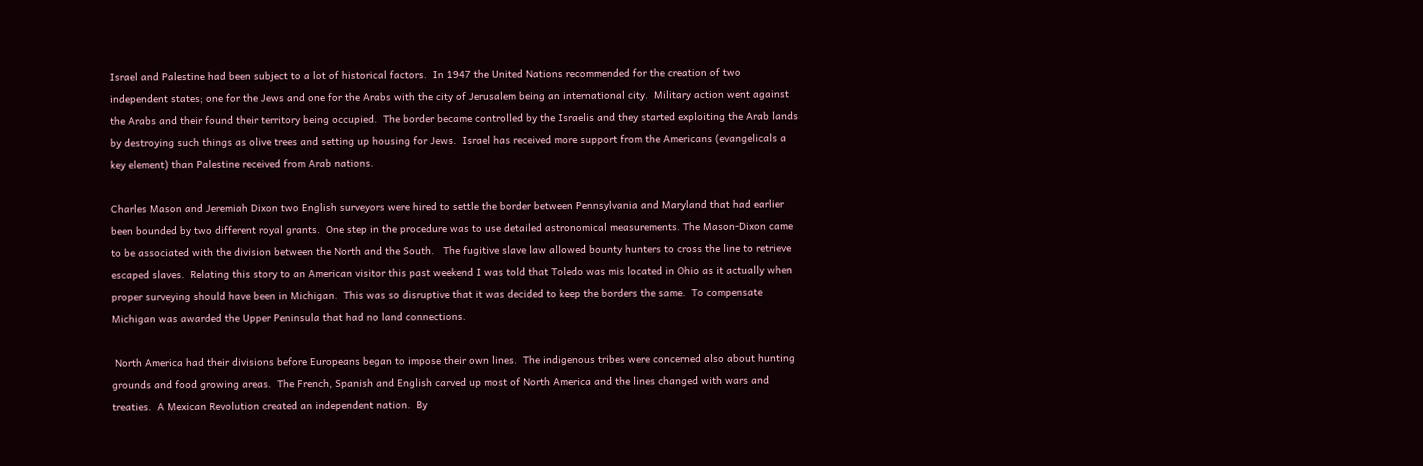Israel and Palestine had been subject to a lot of historical factors.  In 1947 the United Nations recommended for the creation of two independent states; one for the Jews and one for the Arabs with the city of Jerusalem being an international city.  Military action went against the Arabs and their found their territory being occupied.  The border became controlled by the Israelis and they started exploiting the Arab lands by destroying such things as olive trees and setting up housing for Jews.  Israel has received more support from the Americans (evangelicals a key element) than Palestine received from Arab nations.

Charles Mason and Jeremiah Dixon two English surveyors were hired to settle the border between Pennsylvania and Maryland that had earlier been bounded by two different royal grants.  One step in the procedure was to use detailed astronomical measurements. The Mason-Dixon came to be associated with the division between the North and the South.   The fugitive slave law allowed bounty hunters to cross the line to retrieve escaped slaves.  Relating this story to an American visitor this past weekend I was told that Toledo was mis located in Ohio as it actually when proper surveying should have been in Michigan.  This was so disruptive that it was decided to keep the borders the same.  To compensate Michigan was awarded the Upper Peninsula that had no land connections.

 North America had their divisions before Europeans began to impose their own lines.  The indigenous tribes were concerned also about hunting grounds and food growing areas.  The French, Spanish and English carved up most of North America and the lines changed with wars and treaties.  A Mexican Revolution created an independent nation.  By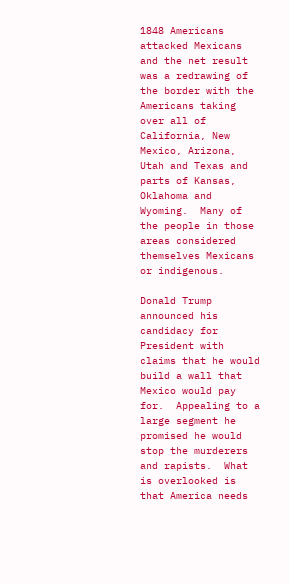1848 Americans attacked Mexicans and the net result was a redrawing of the border with the Americans taking over all of California, New Mexico, Arizona, Utah and Texas and parts of Kansas, Oklahoma and Wyoming.  Many of the people in those areas considered themselves Mexicans or indigenous.

Donald Trump  announced his candidacy for President with claims that he would build a wall that Mexico would pay for.  Appealing to a large segment he promised he would stop the murderers and rapists.  What is overlooked is that America needs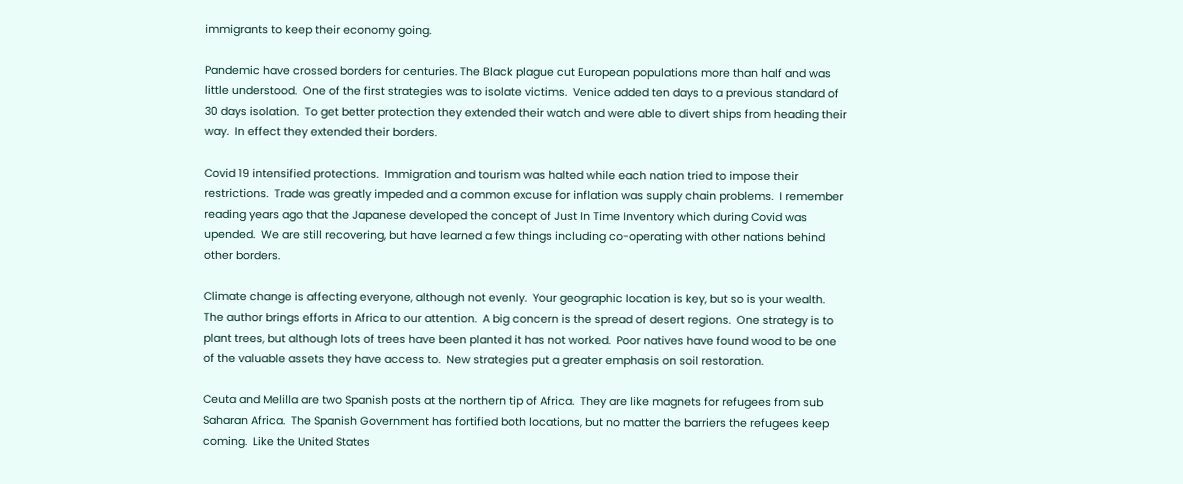immigrants to keep their economy going.

Pandemic have crossed borders for centuries. The Black plague cut European populations more than half and was little understood.  One of the first strategies was to isolate victims.  Venice added ten days to a previous standard of 30 days isolation.  To get better protection they extended their watch and were able to divert ships from heading their way.  In effect they extended their borders.

Covid 19 intensified protections.  Immigration and tourism was halted while each nation tried to impose their restrictions.  Trade was greatly impeded and a common excuse for inflation was supply chain problems.  I remember reading years ago that the Japanese developed the concept of Just In Time Inventory which during Covid was upended.  We are still recovering, but have learned a few things including co-operating with other nations behind other borders.

Climate change is affecting everyone, although not evenly.  Your geographic location is key, but so is your wealth.  The author brings efforts in Africa to our attention.  A big concern is the spread of desert regions.  One strategy is to plant trees, but although lots of trees have been planted it has not worked.  Poor natives have found wood to be one of the valuable assets they have access to.  New strategies put a greater emphasis on soil restoration.

Ceuta and Melilla are two Spanish posts at the northern tip of Africa.  They are like magnets for refugees from sub Saharan Africa.  The Spanish Government has fortified both locations, but no matter the barriers the refugees keep coming.  Like the United States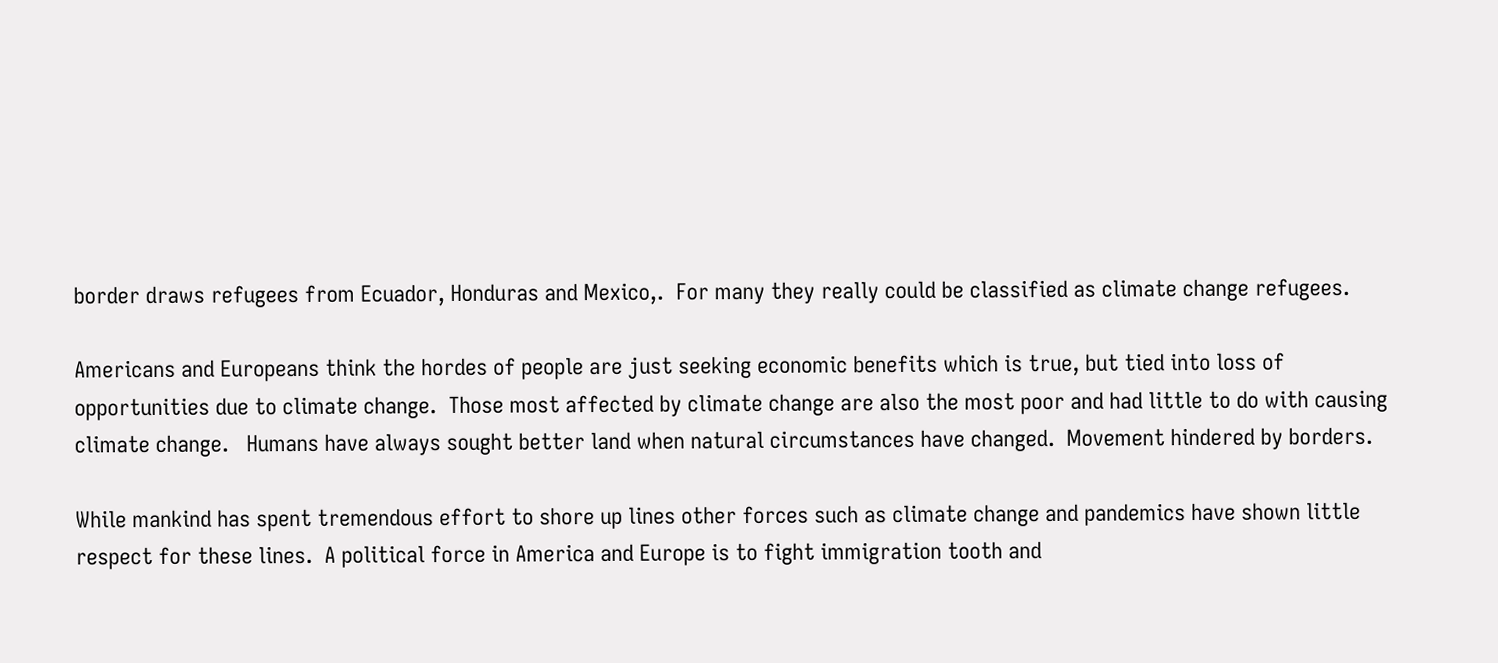border draws refugees from Ecuador, Honduras and Mexico,.  For many they really could be classified as climate change refugees.

Americans and Europeans think the hordes of people are just seeking economic benefits which is true, but tied into loss of opportunities due to climate change.  Those most affected by climate change are also the most poor and had little to do with causing climate change.   Humans have always sought better land when natural circumstances have changed.  Movement hindered by borders.

While mankind has spent tremendous effort to shore up lines other forces such as climate change and pandemics have shown little respect for these lines.  A political force in America and Europe is to fight immigration tooth and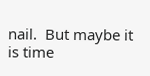nail.  But maybe it is time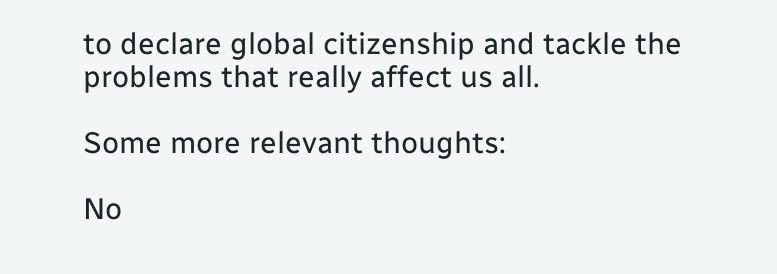to declare global citizenship and tackle the problems that really affect us all.

Some more relevant thoughts:

No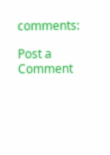comments:

Post a Comment